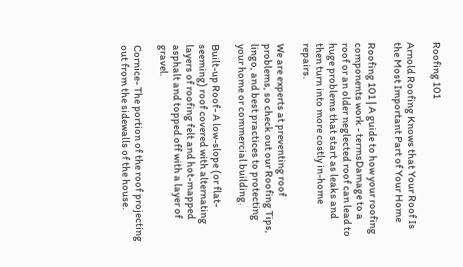Roofing 101

Arnold Roofing Knows that Your Roof Is the Most Important Part of Your Home

Roofing 101 | A guide to how your roofing components work - termsDamage to a roof or an older neglected roof can lead to huge problems that start as leaks and then turn into more costly in-home repairs.

We are experts at preventing roof problems, so check out our Roofing Tips, lingo, and best practices to protecting your home or commercial building.

Built-up Roof- A low-slope (or flat-seeming) roof covered with alternating layers of roofing felt and hot-mapped asphalt and topped off with a layer of gravel.

Cornice- The portion of the roof projecting out from the sidewalls of the house.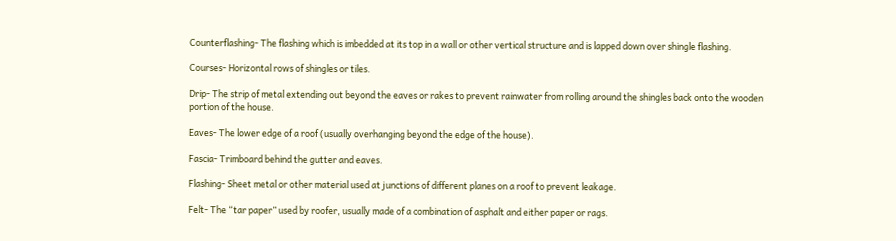Counterflashing- The flashing which is imbedded at its top in a wall or other vertical structure and is lapped down over shingle flashing.

Courses- Horizontal rows of shingles or tiles.

Drip- The strip of metal extending out beyond the eaves or rakes to prevent rainwater from rolling around the shingles back onto the wooden portion of the house.

Eaves- The lower edge of a roof (usually overhanging beyond the edge of the house).

Fascia- Trimboard behind the gutter and eaves.

Flashing- Sheet metal or other material used at junctions of different planes on a roof to prevent leakage.

Felt- The “tar paper” used by roofer, usually made of a combination of asphalt and either paper or rags.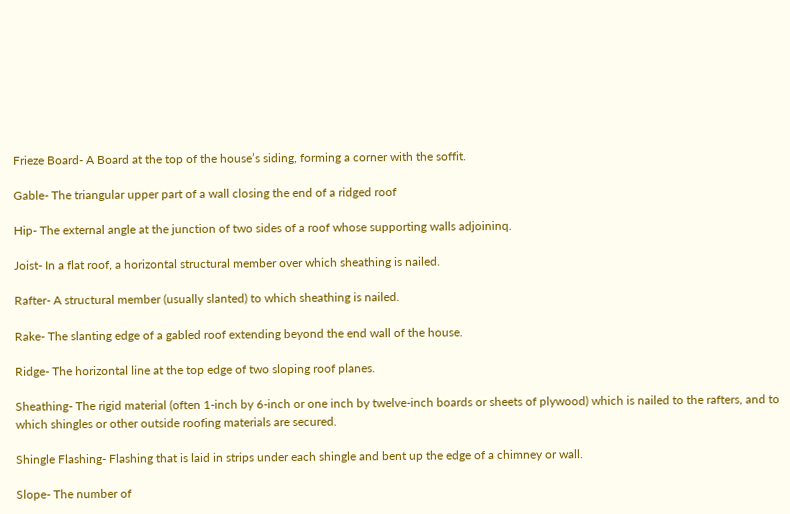Frieze Board- A Board at the top of the house’s siding, forming a corner with the soffit.

Gable- The triangular upper part of a wall closing the end of a ridged roof

Hip- The external angle at the junction of two sides of a roof whose supporting walls adjoininq.

Joist- In a flat roof, a horizontal structural member over which sheathing is nailed.

Rafter- A structural member (usually slanted) to which sheathing is nailed.

Rake- The slanting edge of a gabled roof extending beyond the end wall of the house.

Ridge- The horizontal line at the top edge of two sloping roof planes.

Sheathing- The rigid material (often 1-inch by 6-inch or one inch by twelve-inch boards or sheets of plywood) which is nailed to the rafters, and to which shingles or other outside roofing materials are secured.

Shingle Flashing- Flashing that is laid in strips under each shingle and bent up the edge of a chimney or wall.

Slope- The number of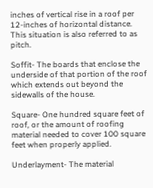inches of vertical rise in a roof per 12-inches of horizontal distance. This situation is also referred to as pitch.

Soffit- The boards that enclose the underside of that portion of the roof which extends out beyond the sidewalls of the house.

Square- One hundred square feet of roof, or the amount of roofing material needed to cover 100 square feet when properly applied.

Underlayment- The material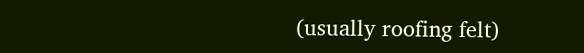(usually roofing felt)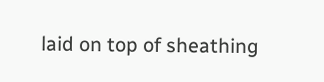laid on top of sheathing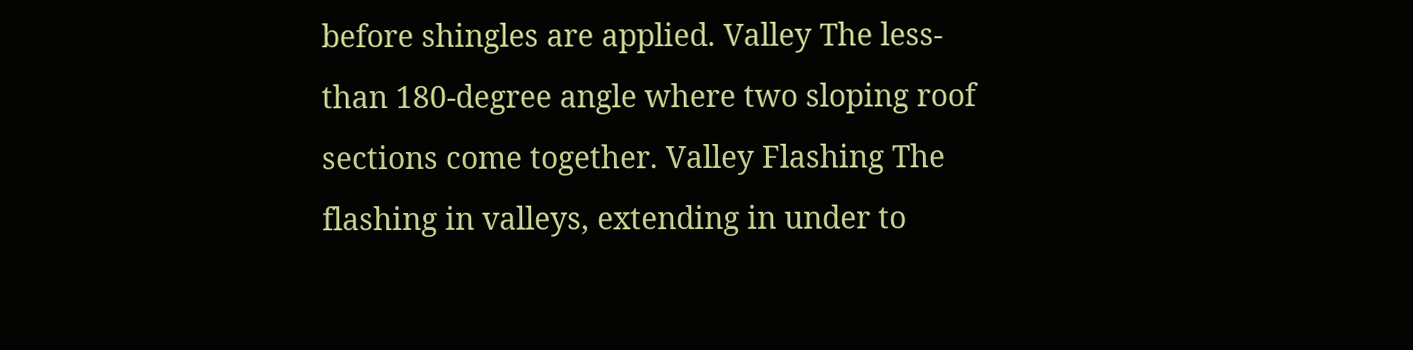before shingles are applied. Valley The less-than 180-degree angle where two sloping roof sections come together. Valley Flashing The flashing in valleys, extending in under to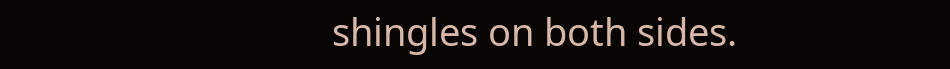shingles on both sides.